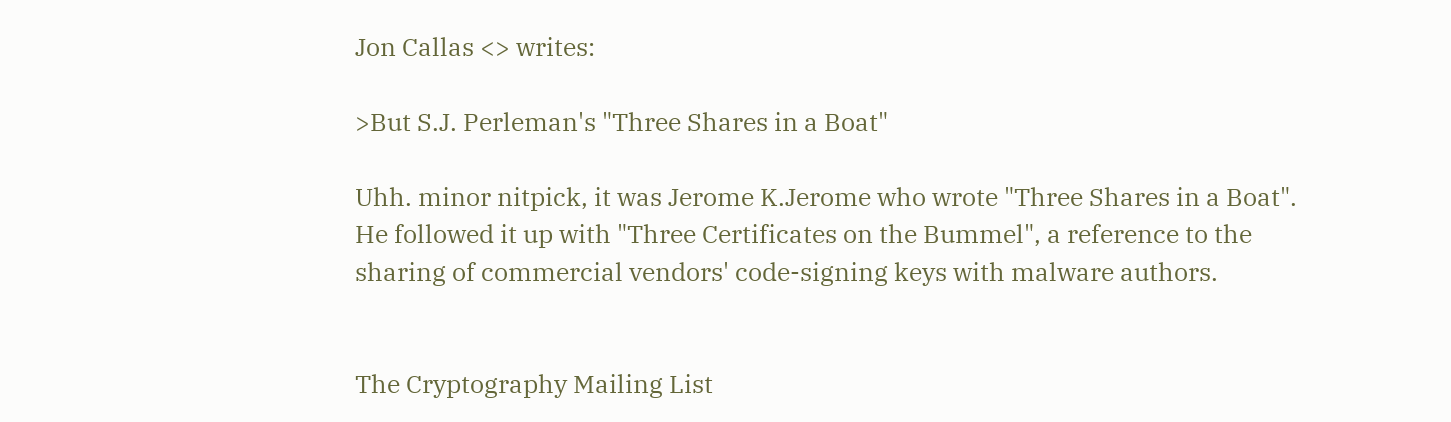Jon Callas <> writes:

>But S.J. Perleman's "Three Shares in a Boat"

Uhh. minor nitpick, it was Jerome K.Jerome who wrote "Three Shares in a Boat".
He followed it up with "Three Certificates on the Bummel", a reference to the
sharing of commercial vendors' code-signing keys with malware authors.


The Cryptography Mailing List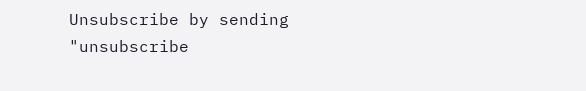Unsubscribe by sending "unsubscribe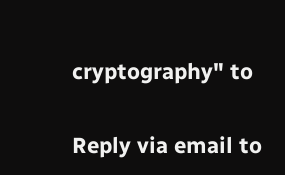cryptography" to

Reply via email to